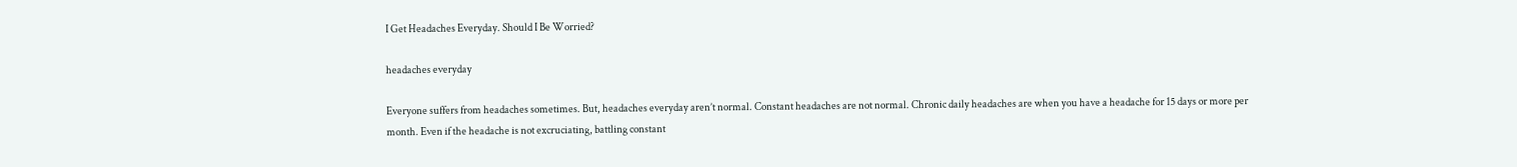I Get Headaches Everyday. Should I Be Worried?

headaches everyday

Everyone suffers from headaches sometimes. But, headaches everyday aren’t normal. Constant headaches are not normal. Chronic daily headaches are when you have a headache for 15 days or more per month. Even if the headache is not excruciating, battling constant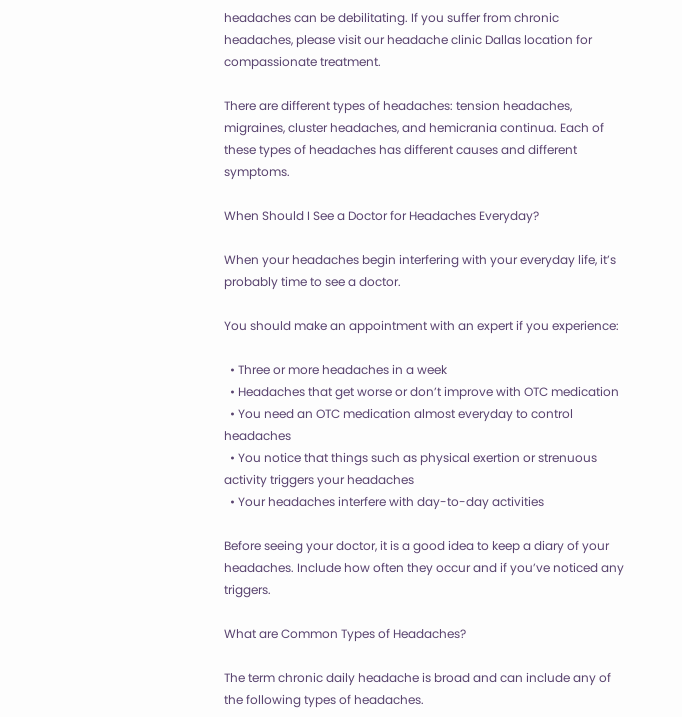headaches can be debilitating. If you suffer from chronic headaches, please visit our headache clinic Dallas location for compassionate treatment.

There are different types of headaches: tension headaches, migraines, cluster headaches, and hemicrania continua. Each of these types of headaches has different causes and different symptoms.

When Should I See a Doctor for Headaches Everyday?

When your headaches begin interfering with your everyday life, it’s probably time to see a doctor.

You should make an appointment with an expert if you experience:

  • Three or more headaches in a week
  • Headaches that get worse or don’t improve with OTC medication
  • You need an OTC medication almost everyday to control headaches
  • You notice that things such as physical exertion or strenuous activity triggers your headaches
  • Your headaches interfere with day-to-day activities

Before seeing your doctor, it is a good idea to keep a diary of your headaches. Include how often they occur and if you’ve noticed any triggers.

What are Common Types of Headaches?

The term chronic daily headache is broad and can include any of the following types of headaches.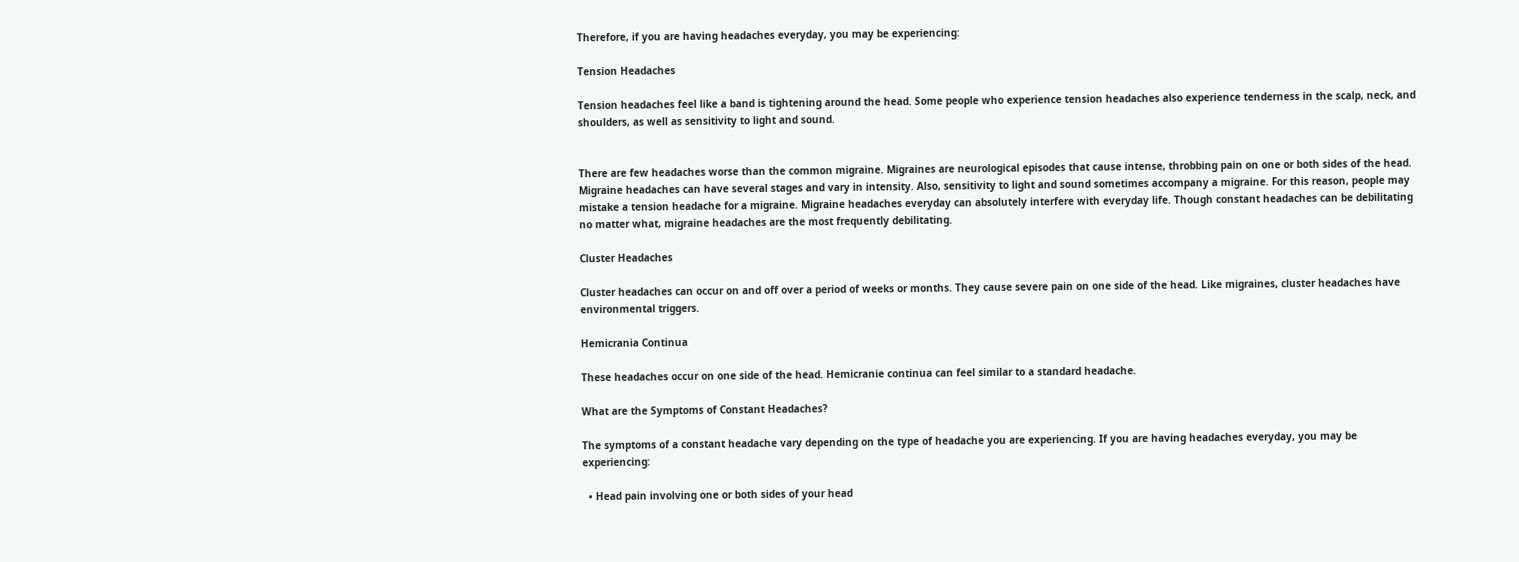Therefore, if you are having headaches everyday, you may be experiencing:

Tension Headaches

Tension headaches feel like a band is tightening around the head. Some people who experience tension headaches also experience tenderness in the scalp, neck, and shoulders, as well as sensitivity to light and sound.


There are few headaches worse than the common migraine. Migraines are neurological episodes that cause intense, throbbing pain on one or both sides of the head. Migraine headaches can have several stages and vary in intensity. Also, sensitivity to light and sound sometimes accompany a migraine. For this reason, people may mistake a tension headache for a migraine. Migraine headaches everyday can absolutely interfere with everyday life. Though constant headaches can be debilitating no matter what, migraine headaches are the most frequently debilitating.

Cluster Headaches

Cluster headaches can occur on and off over a period of weeks or months. They cause severe pain on one side of the head. Like migraines, cluster headaches have environmental triggers.

Hemicrania Continua

These headaches occur on one side of the head. Hemicranie continua can feel similar to a standard headache.

What are the Symptoms of Constant Headaches?

The symptoms of a constant headache vary depending on the type of headache you are experiencing. If you are having headaches everyday, you may be experiencing:

  • Head pain involving one or both sides of your head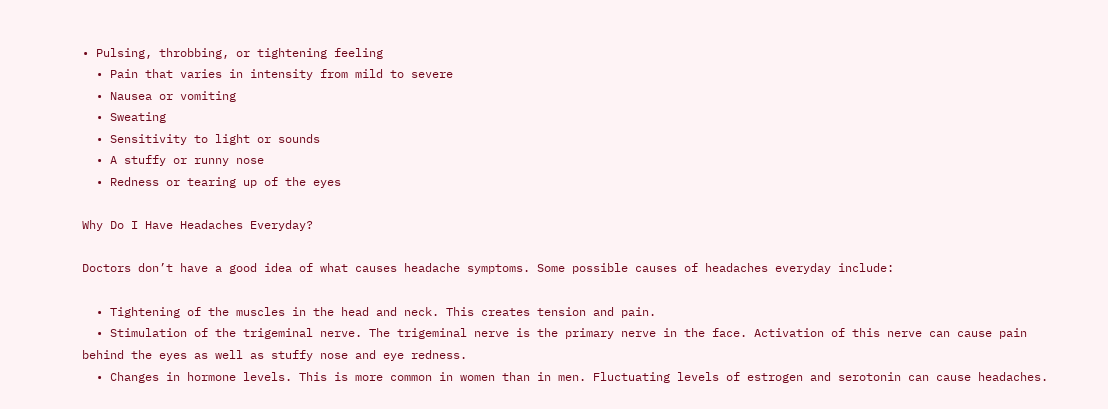• Pulsing, throbbing, or tightening feeling
  • Pain that varies in intensity from mild to severe
  • Nausea or vomiting
  • Sweating
  • Sensitivity to light or sounds
  • A stuffy or runny nose
  • Redness or tearing up of the eyes

Why Do I Have Headaches Everyday?

Doctors don’t have a good idea of what causes headache symptoms. Some possible causes of headaches everyday include:

  • Tightening of the muscles in the head and neck. This creates tension and pain.
  • Stimulation of the trigeminal nerve. The trigeminal nerve is the primary nerve in the face. Activation of this nerve can cause pain behind the eyes as well as stuffy nose and eye redness.
  • Changes in hormone levels. This is more common in women than in men. Fluctuating levels of estrogen and serotonin can cause headaches.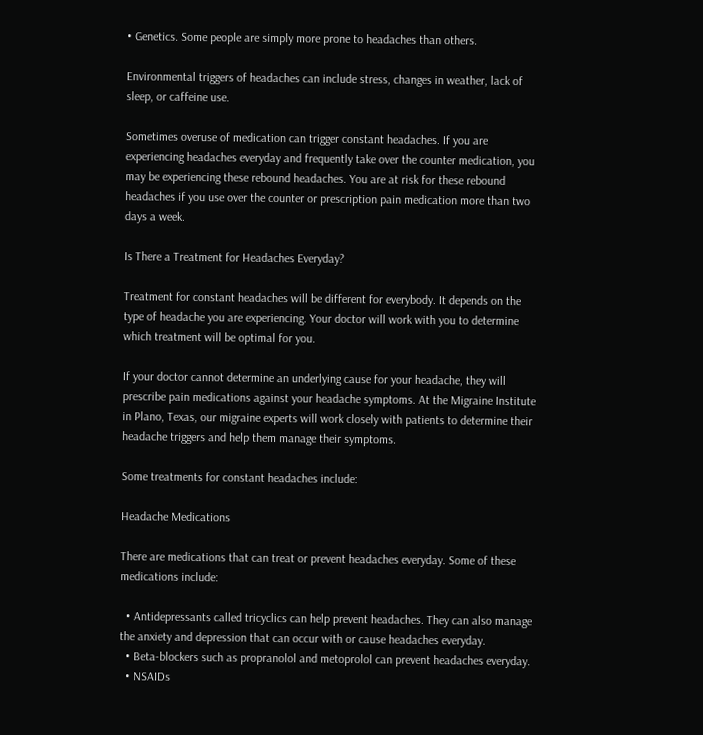• Genetics. Some people are simply more prone to headaches than others.

Environmental triggers of headaches can include stress, changes in weather, lack of sleep, or caffeine use.

Sometimes overuse of medication can trigger constant headaches. If you are experiencing headaches everyday and frequently take over the counter medication, you may be experiencing these rebound headaches. You are at risk for these rebound headaches if you use over the counter or prescription pain medication more than two days a week.

Is There a Treatment for Headaches Everyday?

Treatment for constant headaches will be different for everybody. It depends on the type of headache you are experiencing. Your doctor will work with you to determine which treatment will be optimal for you.

If your doctor cannot determine an underlying cause for your headache, they will prescribe pain medications against your headache symptoms. At the Migraine Institute in Plano, Texas, our migraine experts will work closely with patients to determine their headache triggers and help them manage their symptoms.

Some treatments for constant headaches include:

Headache Medications

There are medications that can treat or prevent headaches everyday. Some of these medications include:

  • Antidepressants called tricyclics can help prevent headaches. They can also manage the anxiety and depression that can occur with or cause headaches everyday.
  • Beta-blockers such as propranolol and metoprolol can prevent headaches everyday.
  • NSAIDs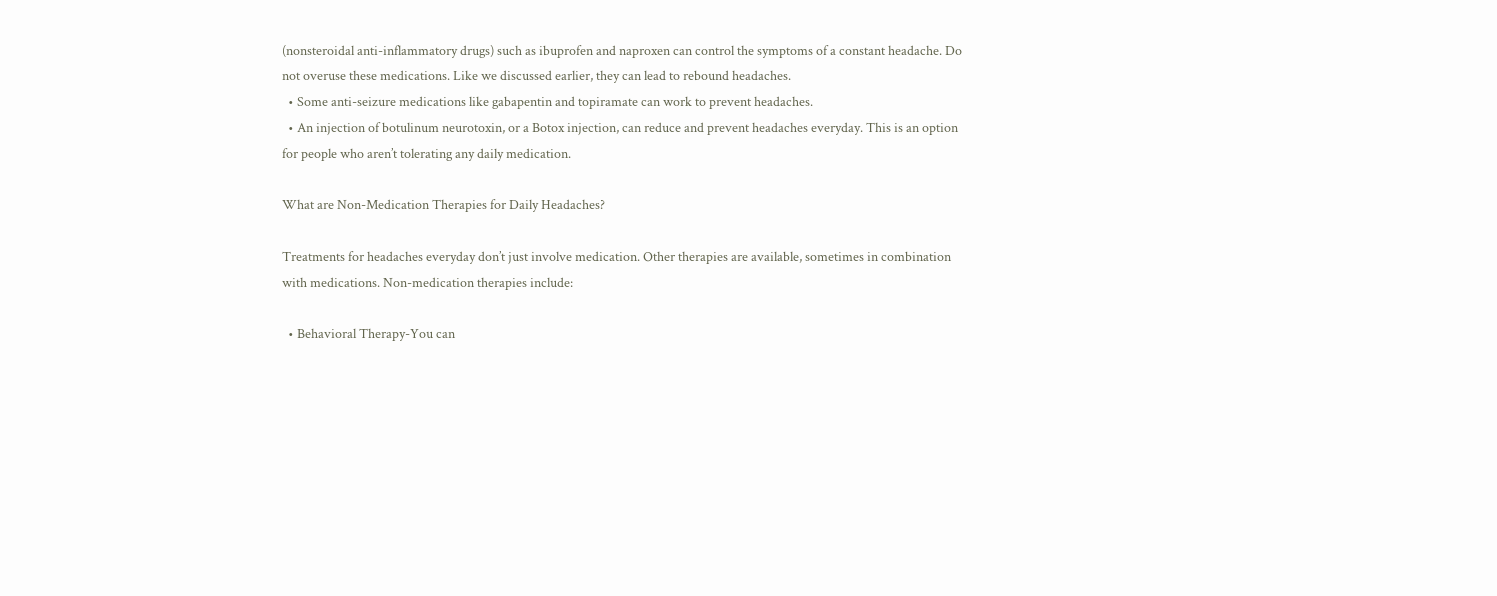(nonsteroidal anti-inflammatory drugs) such as ibuprofen and naproxen can control the symptoms of a constant headache. Do not overuse these medications. Like we discussed earlier, they can lead to rebound headaches.
  • Some anti-seizure medications like gabapentin and topiramate can work to prevent headaches.
  • An injection of botulinum neurotoxin, or a Botox injection, can reduce and prevent headaches everyday. This is an option for people who aren’t tolerating any daily medication.

What are Non-Medication Therapies for Daily Headaches?

Treatments for headaches everyday don’t just involve medication. Other therapies are available, sometimes in combination with medications. Non-medication therapies include:

  • Behavioral Therapy-You can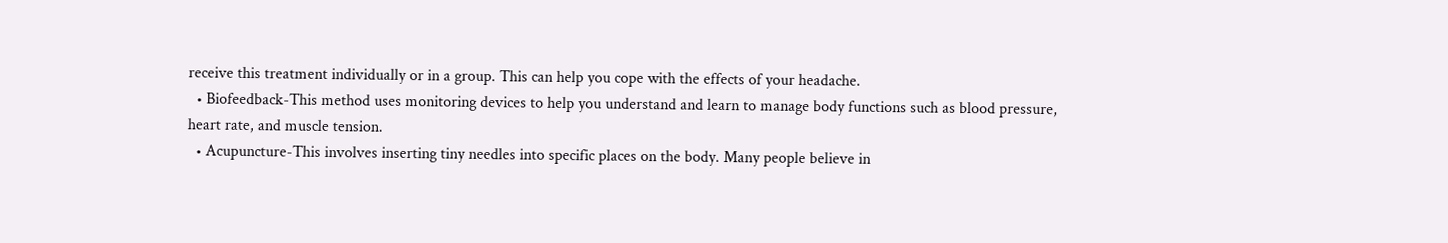receive this treatment individually or in a group. This can help you cope with the effects of your headache.
  • Biofeedback-This method uses monitoring devices to help you understand and learn to manage body functions such as blood pressure, heart rate, and muscle tension.
  • Acupuncture-This involves inserting tiny needles into specific places on the body. Many people believe in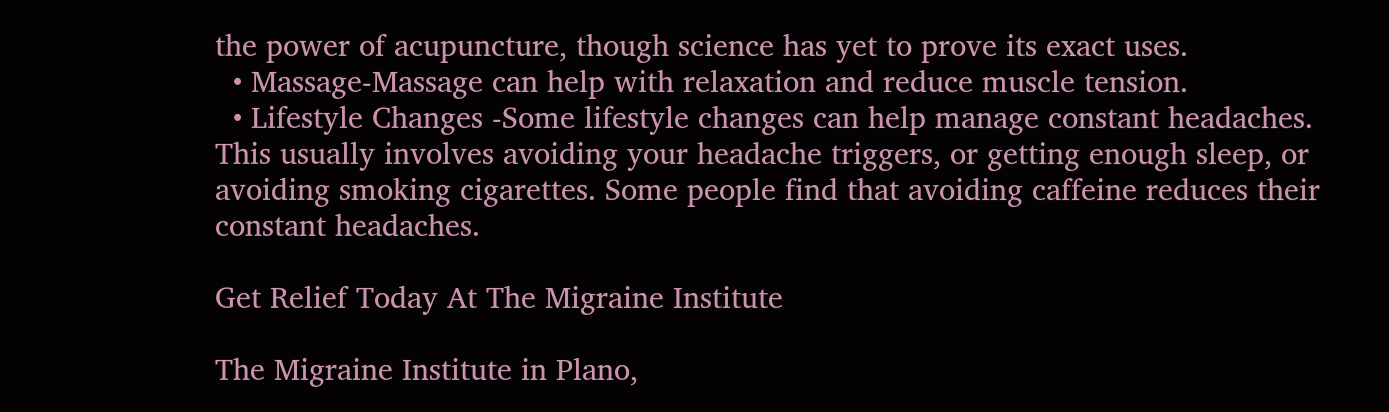the power of acupuncture, though science has yet to prove its exact uses.
  • Massage-Massage can help with relaxation and reduce muscle tension.
  • Lifestyle Changes -Some lifestyle changes can help manage constant headaches. This usually involves avoiding your headache triggers, or getting enough sleep, or avoiding smoking cigarettes. Some people find that avoiding caffeine reduces their constant headaches.

Get Relief Today At The Migraine Institute

The Migraine Institute in Plano,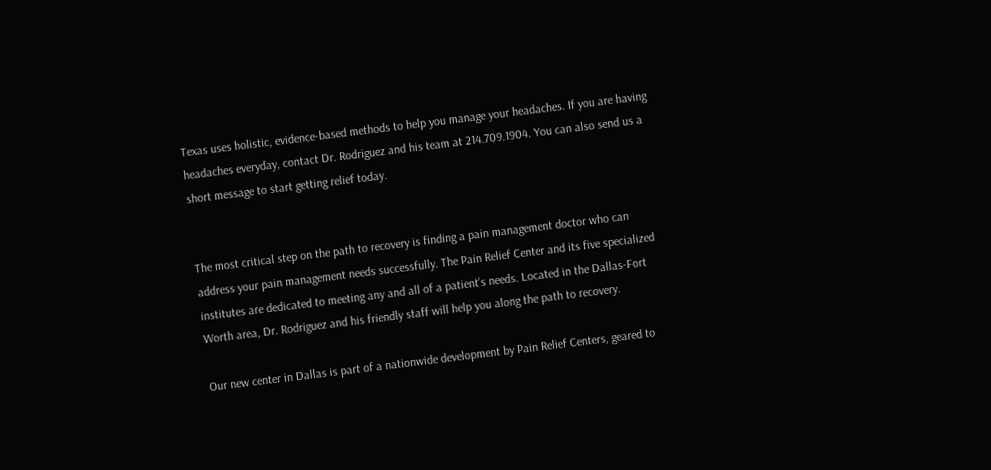Texas uses holistic, evidence-based methods to help you manage your headaches. If you are having headaches everyday, contact Dr. Rodriguez and his team at 214.709.1904. You can also send us a short message to start getting relief today.


The most critical step on the path to recovery is finding a pain management doctor who can address your pain management needs successfully. The Pain Relief Center and its five specialized institutes are dedicated to meeting any and all of a patient’s needs. Located in the Dallas-Fort Worth area, Dr. Rodriguez and his friendly staff will help you along the path to recovery.

Our new center in Dallas is part of a nationwide development by Pain Relief Centers, geared to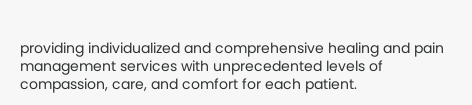providing individualized and comprehensive healing and pain management services with unprecedented levels of compassion, care, and comfort for each patient.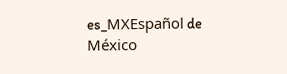es_MXEspañol de México